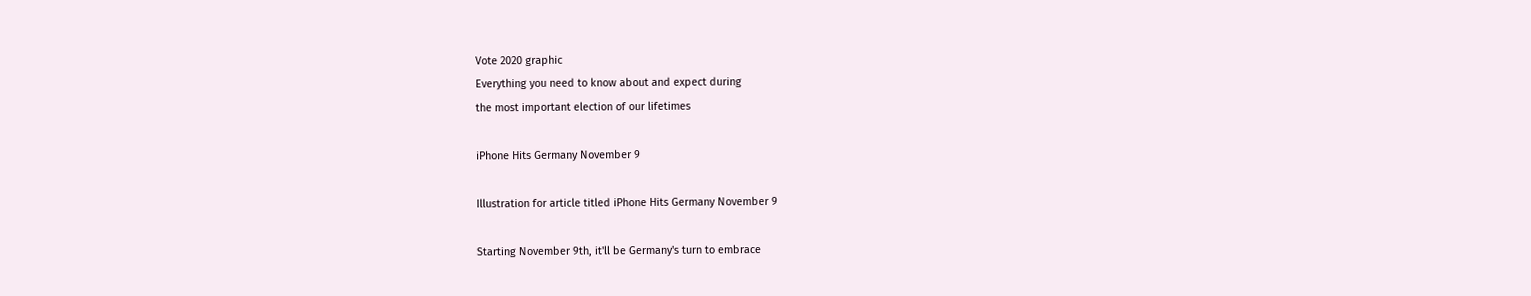Vote 2020 graphic
Everything you need to know about and expect during
the most important election of our lifetimes

iPhone Hits Germany November 9

Illustration for article titled iPhone Hits Germany November 9

Starting November 9th, it'll be Germany's turn to embrace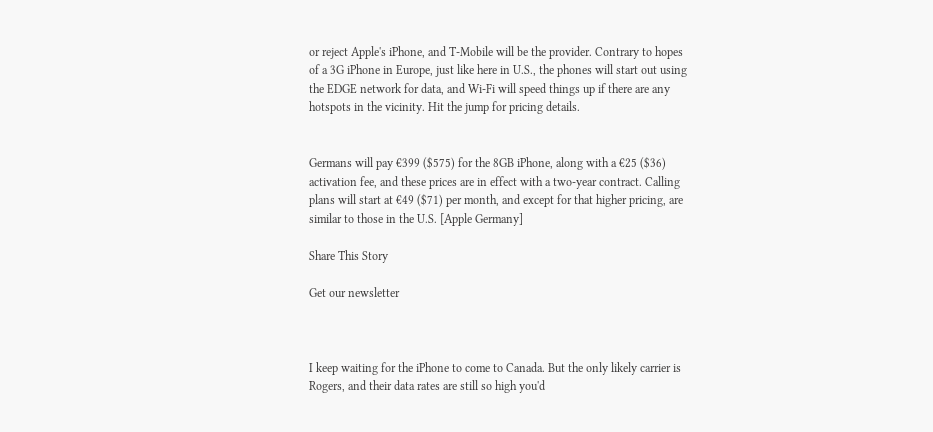or reject Apple's iPhone, and T-Mobile will be the provider. Contrary to hopes of a 3G iPhone in Europe, just like here in U.S., the phones will start out using the EDGE network for data, and Wi-Fi will speed things up if there are any hotspots in the vicinity. Hit the jump for pricing details.


Germans will pay €399 ($575) for the 8GB iPhone, along with a €25 ($36) activation fee, and these prices are in effect with a two-year contract. Calling plans will start at €49 ($71) per month, and except for that higher pricing, are similar to those in the U.S. [Apple Germany]

Share This Story

Get our newsletter



I keep waiting for the iPhone to come to Canada. But the only likely carrier is Rogers, and their data rates are still so high you'd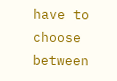have to choose between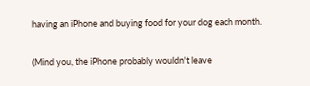having an iPhone and buying food for your dog each month.

(Mind you, the iPhone probably wouldn't leave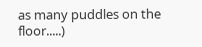as many puddles on the floor.....)